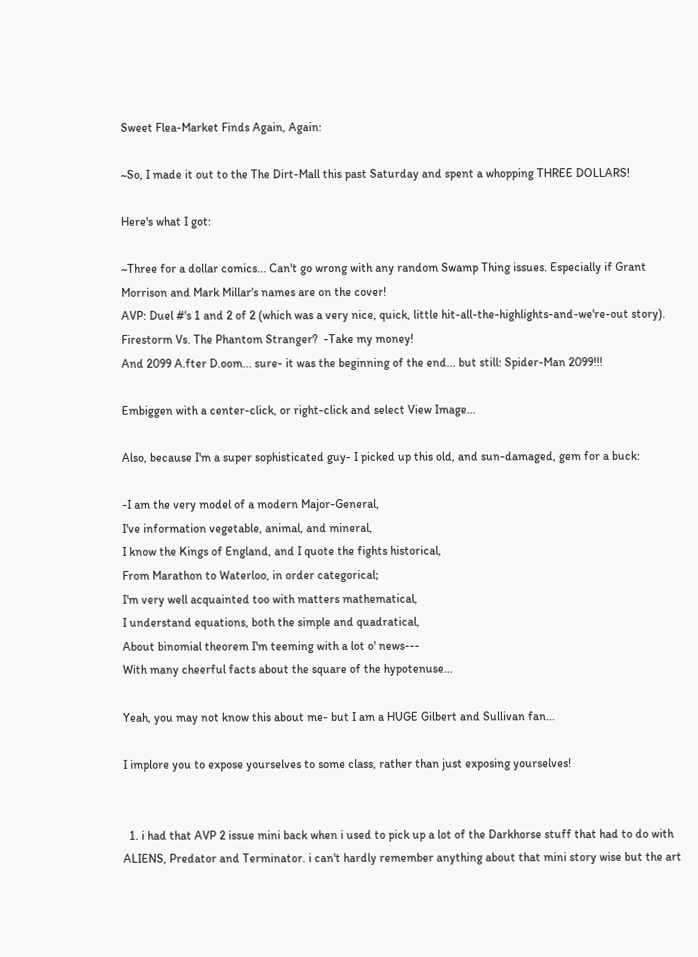Sweet Flea-Market Finds Again, Again:

~So, I made it out to the The Dirt-Mall this past Saturday and spent a whopping THREE DOLLARS!

Here's what I got:

~Three for a dollar comics... Can't go wrong with any random Swamp Thing issues. Especially if Grant Morrison and Mark Millar's names are on the cover!
AVP: Duel #'s 1 and 2 of 2 (which was a very nice, quick, little hit-all-the-highlights-and-we're-out story).
Firestorm Vs. The Phantom Stranger?  -Take my money!
And 2099 A.fter D.oom... sure- it was the beginning of the end... but still: Spider-Man 2099!!!

Embiggen with a center-click, or right-click and select View Image...

Also, because I'm a super sophisticated guy- I picked up this old, and sun-damaged, gem for a buck:

-I am the very model of a modern Major-General,
I've information vegetable, animal, and mineral,
I know the Kings of England, and I quote the fights historical,
From Marathon to Waterloo, in order categorical;
I'm very well acquainted too with matters mathematical,
I understand equations, both the simple and quadratical,
About binomial theorem I'm teeming with a lot o' news---
With many cheerful facts about the square of the hypotenuse...

Yeah, you may not know this about me- but I am a HUGE Gilbert and Sullivan fan...

I implore you to expose yourselves to some class, rather than just exposing yourselves!


  1. i had that AVP 2 issue mini back when i used to pick up a lot of the Darkhorse stuff that had to do with ALIENS, Predator and Terminator. i can't hardly remember anything about that mini story wise but the art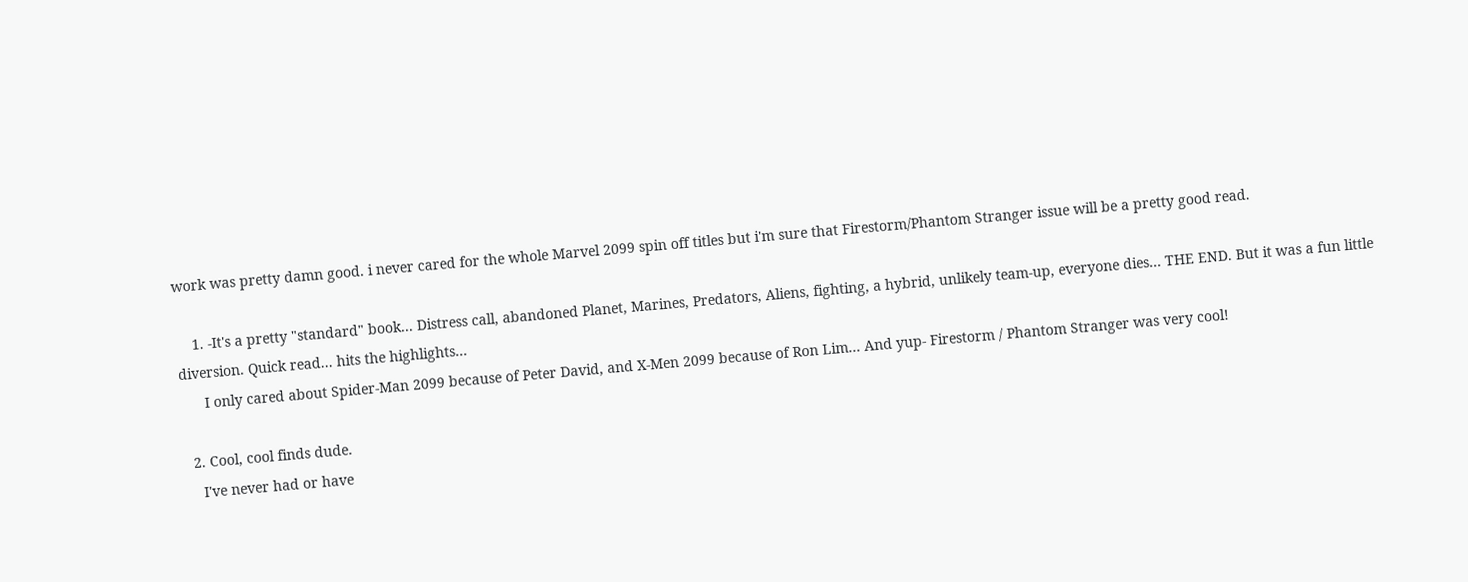work was pretty damn good. i never cared for the whole Marvel 2099 spin off titles but i'm sure that Firestorm/Phantom Stranger issue will be a pretty good read.

    1. -It's a pretty "standard" book... Distress call, abandoned Planet, Marines, Predators, Aliens, fighting, a hybrid, unlikely team-up, everyone dies... THE END. But it was a fun little diversion. Quick read... hits the highlights...
      I only cared about Spider-Man 2099 because of Peter David, and X-Men 2099 because of Ron Lim... And yup- Firestorm / Phantom Stranger was very cool!

  2. Cool, cool finds dude.
    I've never had or have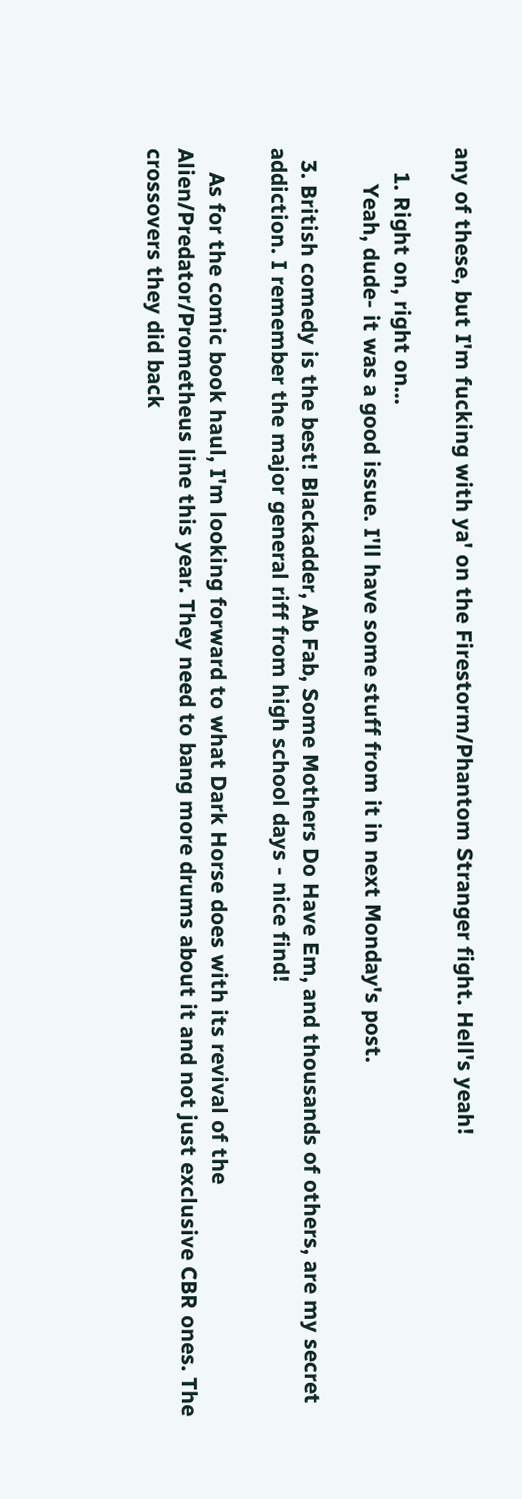any of these, but I'm fucking with ya' on the Firestorm/Phantom Stranger fight. Hell's yeah!

    1. Right on, right on...
      Yeah, dude- it was a good issue. I'll have some stuff from it in next Monday's post.

  3. British comedy is the best! Blackadder, Ab Fab, Some Mothers Do Have Em, and thousands of others, are my secret addiction. I remember the major general riff from high school days - nice find!

    As for the comic book haul, I'm looking forward to what Dark Horse does with its revival of the Alien/Predator/Prometheus line this year. They need to bang more drums about it and not just exclusive CBR ones. The crossovers they did back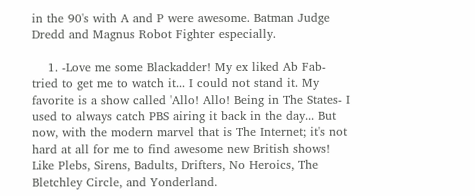in the 90's with A and P were awesome. Batman Judge Dredd and Magnus Robot Fighter especially.

    1. -Love me some Blackadder! My ex liked Ab Fab- tried to get me to watch it... I could not stand it. My favorite is a show called 'Allo! Allo! Being in The States- I used to always catch PBS airing it back in the day... But now, with the modern marvel that is The Internet; it's not hard at all for me to find awesome new British shows! Like Plebs, Sirens, Badults, Drifters, No Heroics, The Bletchley Circle, and Yonderland.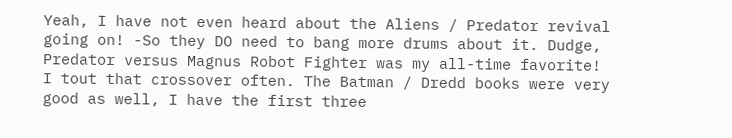Yeah, I have not even heard about the Aliens / Predator revival going on! -So they DO need to bang more drums about it. Dudge, Predator versus Magnus Robot Fighter was my all-time favorite! I tout that crossover often. The Batman / Dredd books were very good as well, I have the first three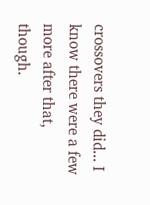crossovers they did... I know there were a few more after that, though.